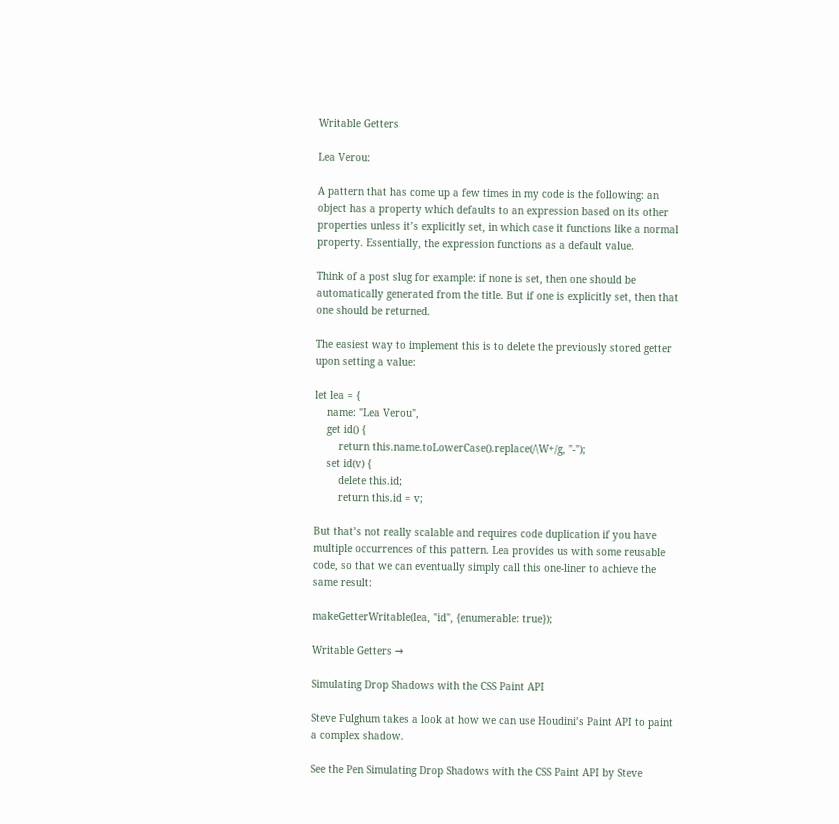Writable Getters

Lea Verou:

A pattern that has come up a few times in my code is the following: an object has a property which defaults to an expression based on its other properties unless it’s explicitly set, in which case it functions like a normal property. Essentially, the expression functions as a default value.

Think of a post slug for example: if none is set, then one should be automatically generated from the title. But if one is explicitly set, then that one should be returned.

The easiest way to implement this is to delete the previously stored getter upon setting a value:

let lea = {
    name: "Lea Verou",
    get id() {
        return this.name.toLowerCase().replace(/\W+/g, "-");
    set id(v) {
        delete this.id;
        return this.id = v;

But that’s not really scalable and requires code duplication if you have multiple occurrences of this pattern. Lea provides us with some reusable code, so that we can eventually simply call this one-liner to achieve the same result:

makeGetterWritable(lea, "id", {enumerable: true});

Writable Getters →

Simulating Drop Shadows with the CSS Paint API

Steve Fulghum takes a look at how we can use Houdini’s Paint API to paint a complex shadow.

See the Pen Simulating Drop Shadows with the CSS Paint API by Steve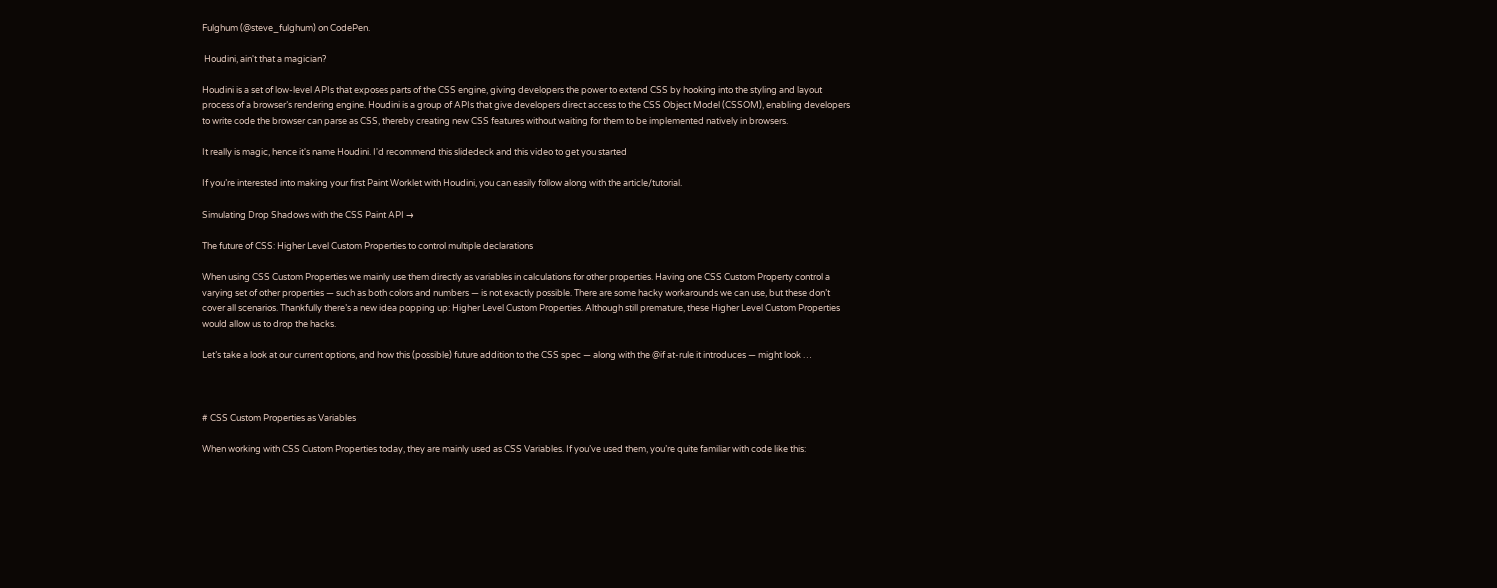Fulghum (@steve_fulghum) on CodePen.

 Houdini, ain't that a magician?

Houdini is a set of low-level APIs that exposes parts of the CSS engine, giving developers the power to extend CSS by hooking into the styling and layout process of a browser’s rendering engine. Houdini is a group of APIs that give developers direct access to the CSS Object Model (CSSOM), enabling developers to write code the browser can parse as CSS, thereby creating new CSS features without waiting for them to be implemented natively in browsers.

It really is magic, hence it's name Houdini. I'd recommend this slidedeck and this video to get you started

If you’re interested into making your first Paint Worklet with Houdini, you can easily follow along with the article/tutorial.

Simulating Drop Shadows with the CSS Paint API →

The future of CSS: Higher Level Custom Properties to control multiple declarations

When using CSS Custom Properties we mainly use them directly as variables in calculations for other properties. Having one CSS Custom Property control a varying set of other properties — such as both colors and numbers — is not exactly possible. There are some hacky workarounds we can use, but these don’t cover all scenarios. Thankfully there’s a new idea popping up: Higher Level Custom Properties. Although still premature, these Higher Level Custom Properties would allow us to drop the hacks.

Let’s take a look at our current options, and how this (possible) future addition to the CSS spec — along with the @if at-rule it introduces — might look …



# CSS Custom Properties as Variables

When working with CSS Custom Properties today, they are mainly used as CSS Variables. If you’ve used them, you’re quite familiar with code like this: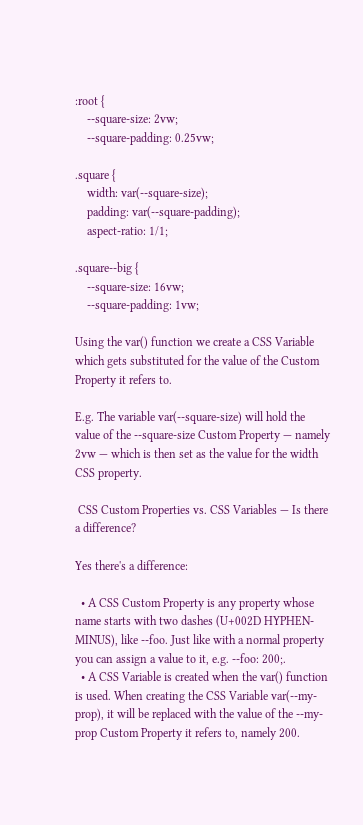:root {
    --square-size: 2vw;
    --square-padding: 0.25vw;

.square {
    width: var(--square-size);
    padding: var(--square-padding);
    aspect-ratio: 1/1;

.square--big {
    --square-size: 16vw;
    --square-padding: 1vw;

Using the var() function we create a CSS Variable which gets substituted for the value of the Custom Property it refers to.

E.g. The variable var(--square-size) will hold the value of the --square-size Custom Property — namely 2vw — which is then set as the value for the width CSS property.

 CSS Custom Properties vs. CSS Variables — Is there a difference?

Yes there's a difference:

  • A CSS Custom Property is any property whose name starts with two dashes (U+002D HYPHEN-MINUS), like --foo. Just like with a normal property you can assign a value to it, e.g. --foo: 200;.
  • A CSS Variable is created when the var() function is used. When creating the CSS Variable var(--my-prop), it will be replaced with the value of the --my-prop Custom Property it refers to, namely 200.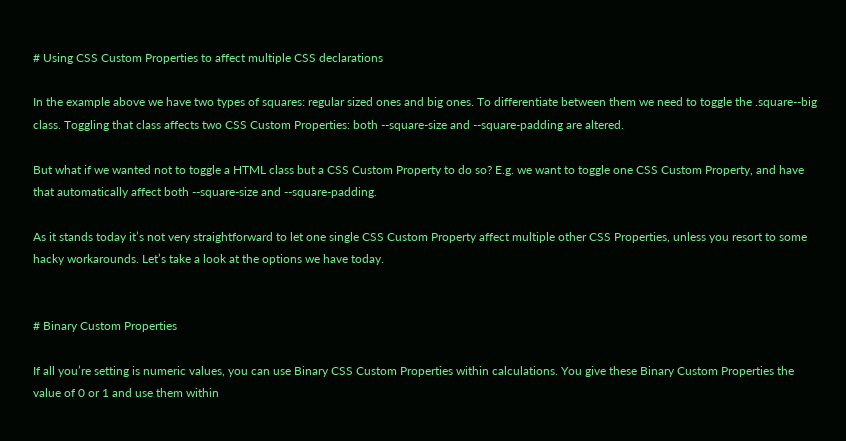# Using CSS Custom Properties to affect multiple CSS declarations

In the example above we have two types of squares: regular sized ones and big ones. To differentiate between them we need to toggle the .square--big class. Toggling that class affects two CSS Custom Properties: both --square-size and --square-padding are altered.

But what if we wanted not to toggle a HTML class but a CSS Custom Property to do so? E.g. we want to toggle one CSS Custom Property, and have that automatically affect both --square-size and --square-padding.

As it stands today it’s not very straightforward to let one single CSS Custom Property affect multiple other CSS Properties, unless you resort to some hacky workarounds. Let’s take a look at the options we have today.


# Binary Custom Properties

If all you’re setting is numeric values, you can use Binary CSS Custom Properties within calculations. You give these Binary Custom Properties the value of 0 or 1 and use them within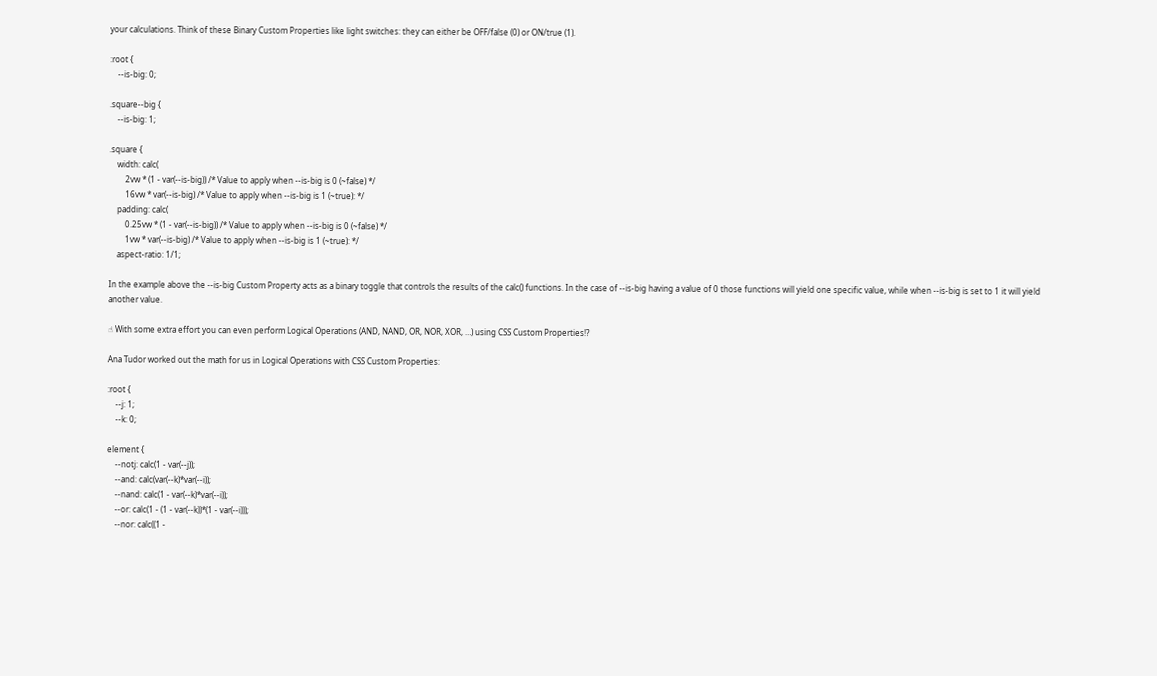your calculations. Think of these Binary Custom Properties like light switches: they can either be OFF/false (0) or ON/true (1).

:root {
    --is-big: 0;

.square--big {
    --is-big: 1;

.square {
    width: calc(
        2vw * (1 - var(--is-big)) /* Value to apply when --is-big is 0 (~false) */
        16vw * var(--is-big) /* Value to apply when --is-big is 1 (~true): */
    padding: calc(
        0.25vw * (1 - var(--is-big)) /* Value to apply when --is-big is 0 (~false) */
        1vw * var(--is-big) /* Value to apply when --is-big is 1 (~true): */
    aspect-ratio: 1/1;

In the example above the --is-big Custom Property acts as a binary toggle that controls the results of the calc() functions. In the case of --is-big having a value of 0 those functions will yield one specific value, while when --is-big is set to 1 it will yield another value.

☝ With some extra effort you can even perform Logical Operations (AND, NAND, OR, NOR, XOR, …) using CSS Custom Properties!?

Ana Tudor worked out the math for us in Logical Operations with CSS Custom Properties:

:root {
    --j: 1;
    --k: 0;

element {
    --notj: calc(1 - var(--j));
    --and: calc(var(--k)*var(--i));
    --nand: calc(1 - var(--k)*var(--i));
    --or: calc(1 - (1 - var(--k))*(1 - var(--i)));
    --nor: calc((1 -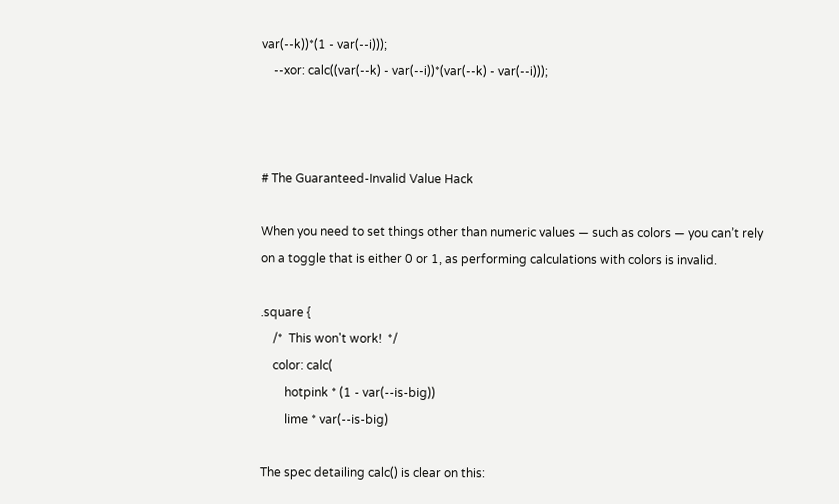var(--k))*(1 - var(--i)));
    --xor: calc((var(--k) - var(--i))*(var(--k) - var(--i)));



# The Guaranteed-Invalid Value Hack

When you need to set things other than numeric values — such as colors — you can’t rely on a toggle that is either 0 or 1, as performing calculations with colors is invalid.

.square {
    /*  This won't work!  */
    color: calc(
        hotpink * (1 - var(--is-big))
        lime * var(--is-big)

The spec detailing calc() is clear on this: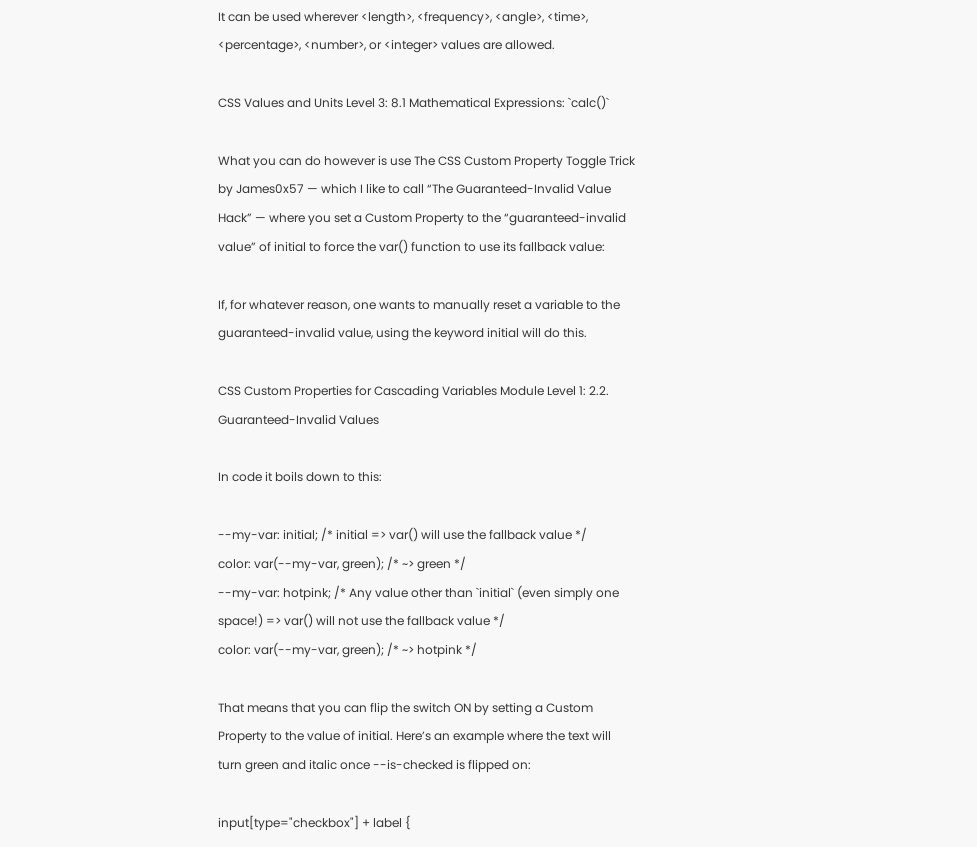It can be used wherever <length>, <frequency>, <angle>, <time>, <percentage>, <number>, or <integer> values are allowed.

CSS Values and Units Level 3: 8.1 Mathematical Expressions: `calc()`

What you can do however is use The CSS Custom Property Toggle Trick by James0x57 — which I like to call “The Guaranteed-Invalid Value Hack” — where you set a Custom Property to the “guaranteed-invalid value” of initial to force the var() function to use its fallback value:

If, for whatever reason, one wants to manually reset a variable to the guaranteed-invalid value, using the keyword initial will do this.

CSS Custom Properties for Cascading Variables Module Level 1: 2.2. Guaranteed-Invalid Values

In code it boils down to this:

--my-var: initial; /* initial => var() will use the fallback value */
color: var(--my-var, green); /* ~> green */
--my-var: hotpink; /* Any value other than `initial` (even simply one space!) => var() will not use the fallback value */
color: var(--my-var, green); /* ~> hotpink */

That means that you can flip the switch ON by setting a Custom Property to the value of initial. Here’s an example where the text will turn green and italic once --is-checked is flipped on:

input[type="checkbox"] + label {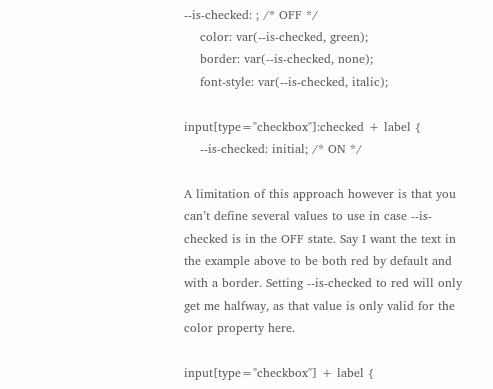--is-checked: ; /* OFF */
    color: var(--is-checked, green);
    border: var(--is-checked, none);
    font-style: var(--is-checked, italic);

input[type="checkbox"]:checked + label {
    --is-checked: initial; /* ON */

A limitation of this approach however is that you can’t define several values to use in case --is-checked is in the OFF state. Say I want the text in the example above to be both red by default and with a border. Setting --is-checked to red will only get me halfway, as that value is only valid for the color property here.

input[type="checkbox"] + label {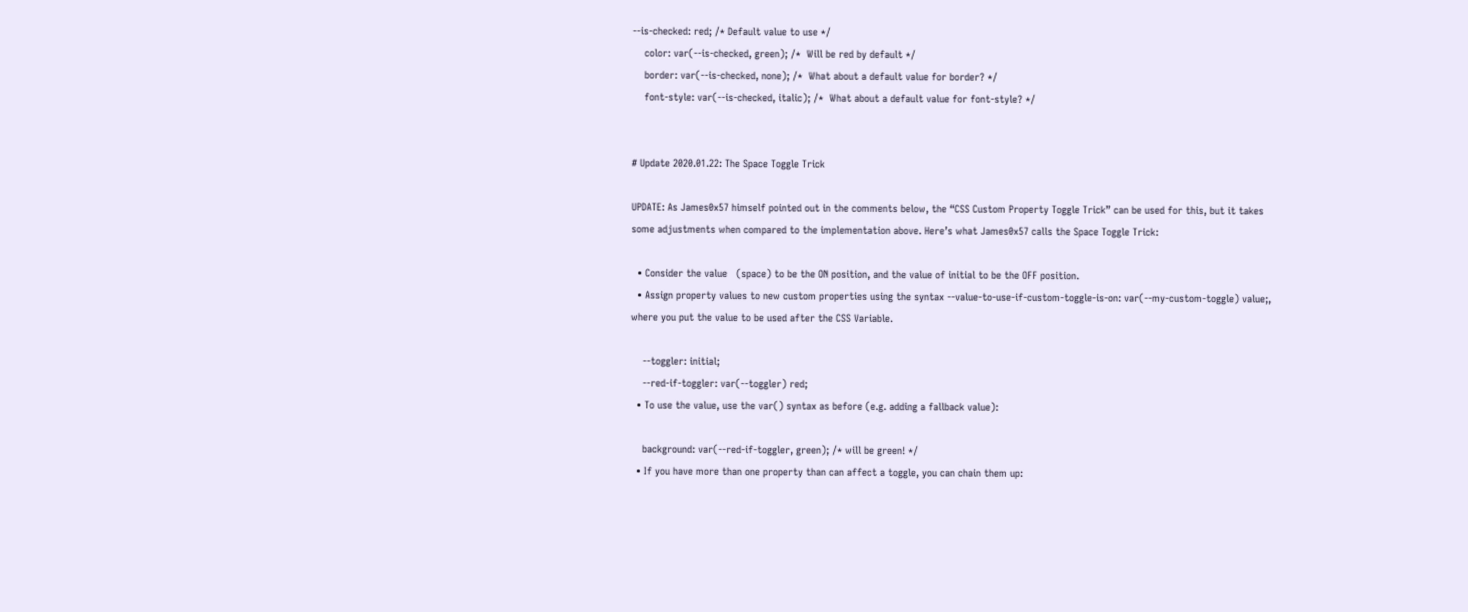--is-checked: red; /* Default value to use */
    color: var(--is-checked, green); /*  Will be red by default */
    border: var(--is-checked, none); /*  What about a default value for border? */
    font-style: var(--is-checked, italic); /*  What about a default value for font-style? */


# Update 2020.01.22: The Space Toggle Trick

UPDATE: As James0x57 himself pointed out in the comments below, the “CSS Custom Property Toggle Trick” can be used for this, but it takes some adjustments when compared to the implementation above. Here’s what James0x57 calls the Space Toggle Trick:

  • Consider the value   (space) to be the ON position, and the value of initial to be the OFF position.
  • Assign property values to new custom properties using the syntax --value-to-use-if-custom-toggle-is-on: var(--my-custom-toggle) value;, where you put the value to be used after the CSS Variable.

    --toggler: initial;
    --red-if-toggler: var(--toggler) red;
  • To use the value, use the var() syntax as before (e.g. adding a fallback value):

    background: var(--red-if-toggler, green); /* will be green! */
  • If you have more than one property than can affect a toggle, you can chain them up: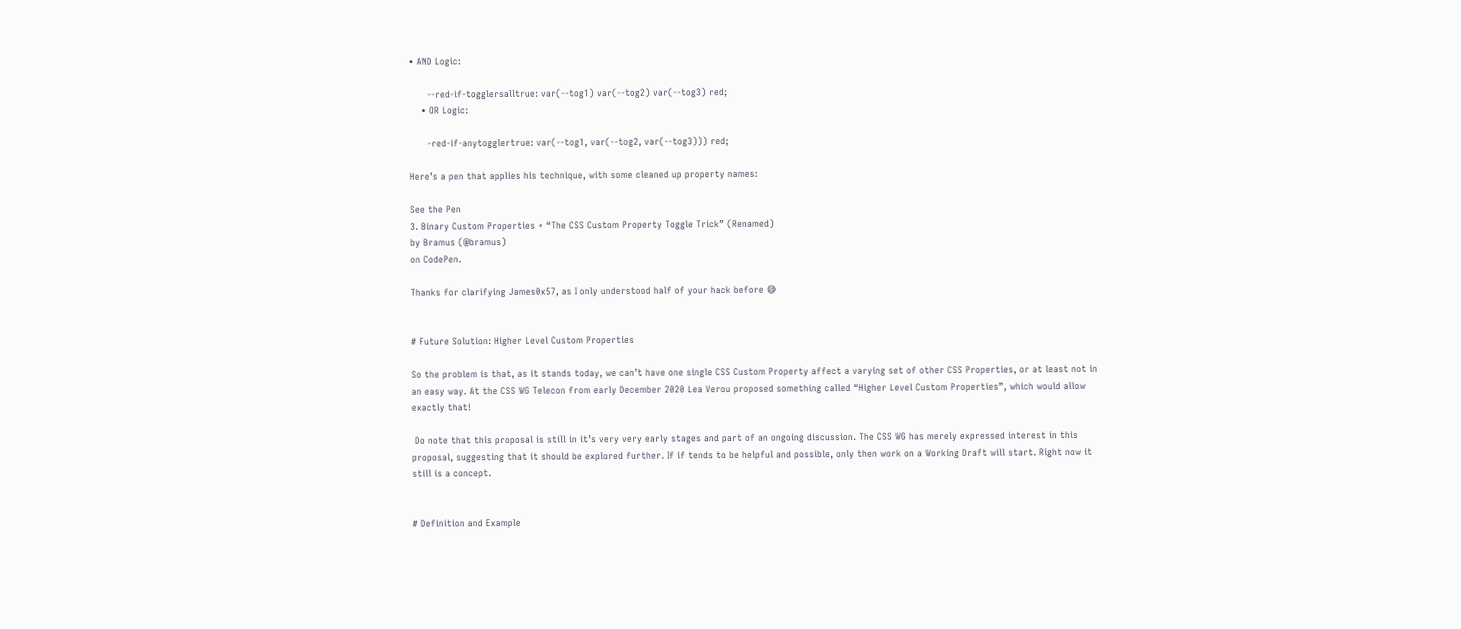• AND Logic:

      --red-if-togglersalltrue: var(--tog1) var(--tog2) var(--tog3) red;
    • OR Logic:

      -red-if-anytogglertrue: var(--tog1, var(--tog2, var(--tog3))) red;

Here’s a pen that applies his technique, with some cleaned up property names:

See the Pen
3. Binary Custom Properties + “The CSS Custom Property Toggle Trick” (Renamed)
by Bramus (@bramus)
on CodePen.

Thanks for clarifying James0x57, as I only understood half of your hack before 😅


# Future Solution: Higher Level Custom Properties

So the problem is that, as it stands today, we can’t have one single CSS Custom Property affect a varying set of other CSS Properties, or at least not in an easy way. At the CSS WG Telecon from early December 2020 Lea Verou proposed something called “Higher Level Custom Properties”, which would allow exactly that!

 Do note that this proposal is still in it’s very very early stages and part of an ongoing discussion. The CSS WG has merely expressed interest in this proposal, suggesting that it should be explored further. If if tends to be helpful and possible, only then work on a Working Draft will start. Right now it still is a concept.


# Definition and Example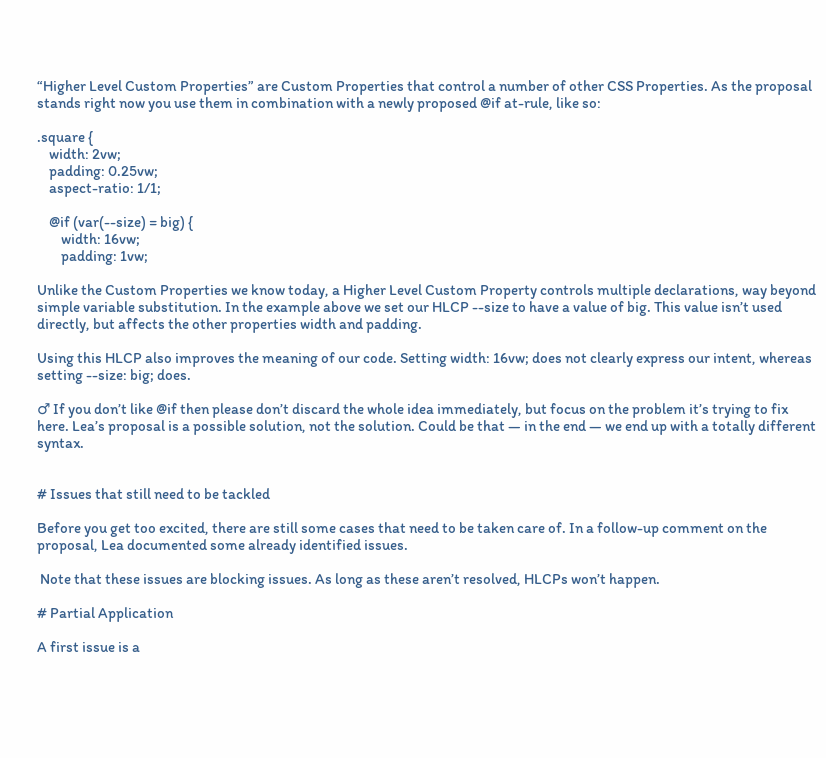“Higher Level Custom Properties” are Custom Properties that control a number of other CSS Properties. As the proposal stands right now you use them in combination with a newly proposed @if at-rule, like so:

.square {
    width: 2vw;
    padding: 0.25vw;
    aspect-ratio: 1/1;

    @if (var(--size) = big) {
        width: 16vw;
        padding: 1vw;

Unlike the Custom Properties we know today, a Higher Level Custom Property controls multiple declarations, way beyond simple variable substitution. In the example above we set our HLCP --size to have a value of big. This value isn’t used directly, but affects the other properties width and padding.

Using this HLCP also improves the meaning of our code. Setting width: 16vw; does not clearly express our intent, whereas setting --size: big; does.

♂ If you don’t like @if then please don’t discard the whole idea immediately, but focus on the problem it’s trying to fix here. Lea’s proposal is a possible solution, not the solution. Could be that — in the end — we end up with a totally different syntax.


# Issues that still need to be tackled

Before you get too excited, there are still some cases that need to be taken care of. In a follow-up comment on the proposal, Lea documented some already identified issues.

 Note that these issues are blocking issues. As long as these aren’t resolved, HLCPs won’t happen.

# Partial Application

A first issue is a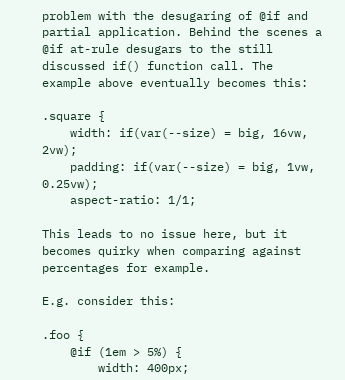problem with the desugaring of @if and partial application. Behind the scenes a @if at-rule desugars to the still discussed if() function call. The example above eventually becomes this:

.square {
    width: if(var(--size) = big, 16vw, 2vw);
    padding: if(var(--size) = big, 1vw, 0.25vw);
    aspect-ratio: 1/1;

This leads to no issue here, but it becomes quirky when comparing against percentages for example.

E.g. consider this:

.foo {
    @if (1em > 5%) {
        width: 400px;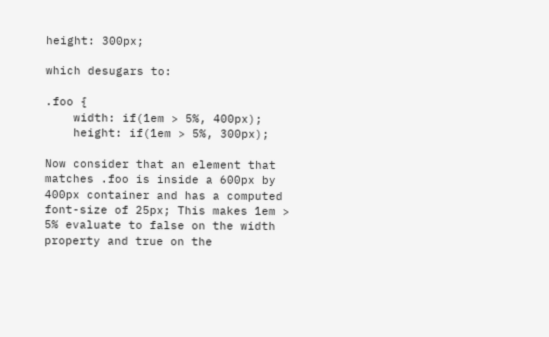height: 300px;

which desugars to:

.foo {
    width: if(1em > 5%, 400px);
    height: if(1em > 5%, 300px);

Now consider that an element that matches .foo is inside a 600px by 400px container and has a computed font-size of 25px; This makes 1em > 5% evaluate to false on the width property and true on the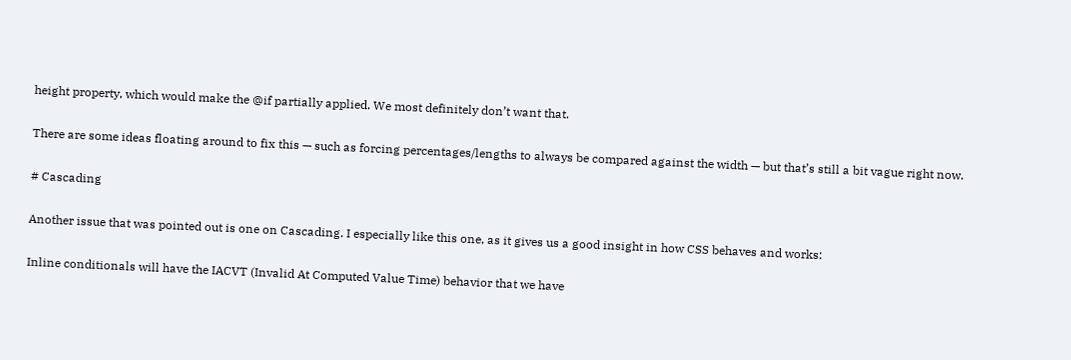height property, which would make the @if partially applied. We most definitely don’t want that.

There are some ideas floating around to fix this — such as forcing percentages/lengths to always be compared against the width — but that’s still a bit vague right now.

# Cascading

Another issue that was pointed out is one on Cascading. I especially like this one, as it gives us a good insight in how CSS behaves and works:

Inline conditionals will have the IACVT (Invalid At Computed Value Time) behavior that we have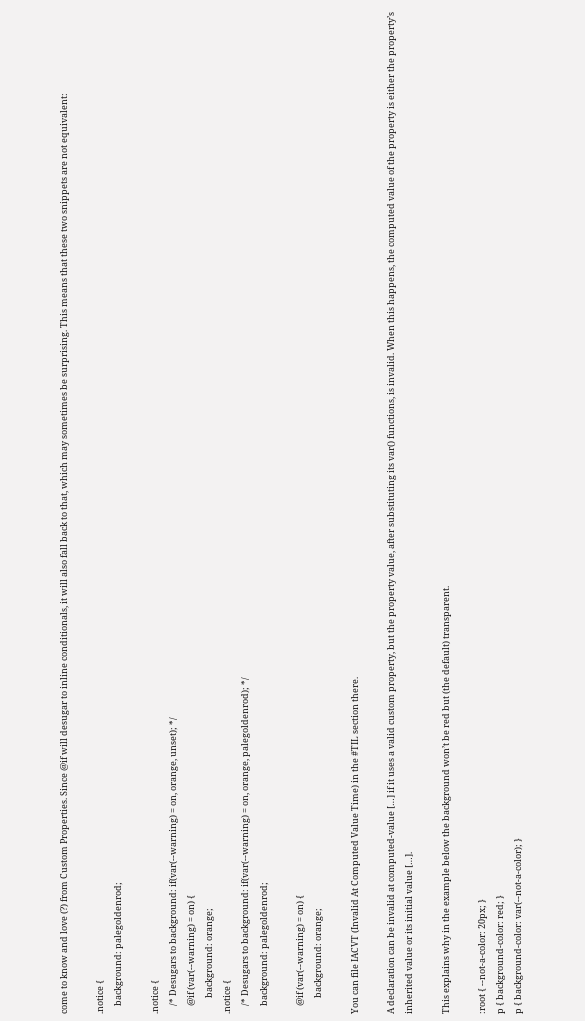come to know and love (?) from Custom Properties. Since @if will desugar to inline conditionals, it will also fall back to that, which may sometimes be surprising. This means that these two snippets are not equivalent:

.notice {
    background: palegoldenrod;

.notice {
    /* Desugars to background: if(var(--warning) = on, orange, unset); */
    @if (var(--warning) = on) {
        background: orange;
.notice {
    /* Desugars to background: if(var(--warning) = on, orange, palegoldenrod); */
    background: palegoldenrod;

    @if (var(--warning) = on) {
        background: orange;

You can file IACVT (Invalid At Computed Value Time) in the #TIL section there.

A declaration can be invalid at computed-value […] if it uses a valid custom property, but the property value, after substituting its var() functions, is invalid. When this happens, the computed value of the property is either the property’s inherited value or its initial value […].

This explains why in the example below the background won’t be red but (the default) transparent.

:root { --not-a-color: 20px; }
p { background-color: red; }
p { background-color: var(--not-a-color); }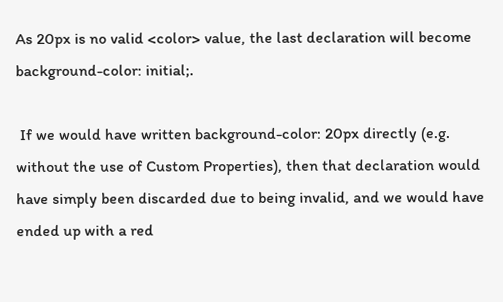As 20px is no valid <color> value, the last declaration will become background-color: initial;.

 If we would have written background-color: 20px directly (e.g. without the use of Custom Properties), then that declaration would have simply been discarded due to being invalid, and we would have ended up with a red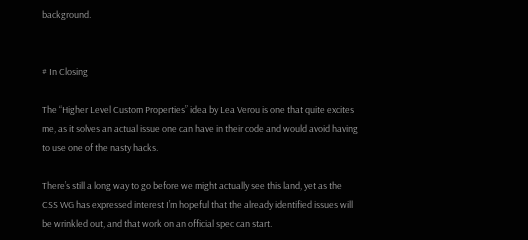background.


# In Closing

The “Higher Level Custom Properties” idea by Lea Verou is one that quite excites me, as it solves an actual issue one can have in their code and would avoid having to use one of the nasty hacks.

There’s still a long way to go before we might actually see this land, yet as the CSS WG has expressed interest I’m hopeful that the already identified issues will be wrinkled out, and that work on an official spec can start.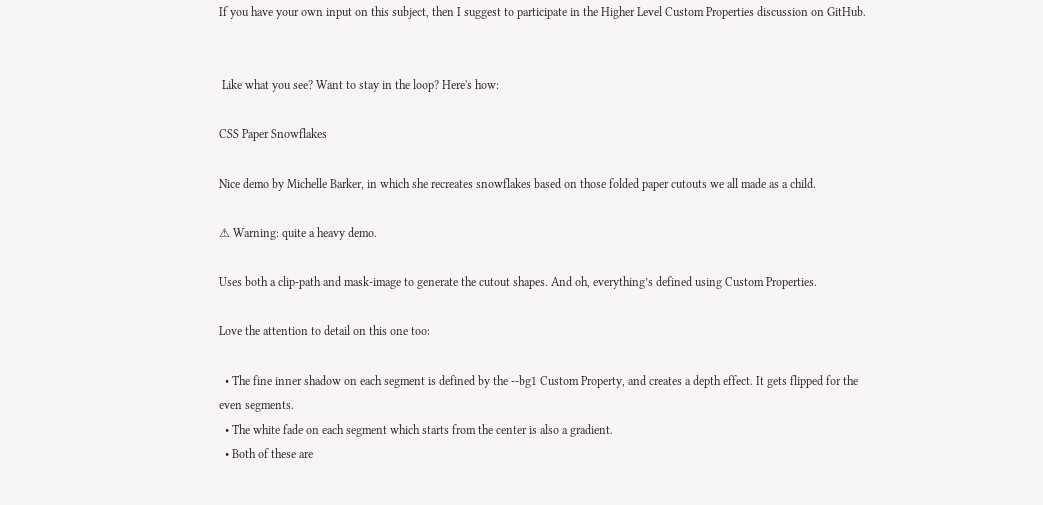If you have your own input on this subject, then I suggest to participate in the Higher Level Custom Properties discussion on GitHub.


 Like what you see? Want to stay in the loop? Here's how:

CSS Paper Snowflakes

Nice demo by Michelle Barker, in which she recreates snowflakes based on those folded paper cutouts we all made as a child.

⚠ Warning: quite a heavy demo.

Uses both a clip-path and mask-image to generate the cutout shapes. And oh, everything’s defined using Custom Properties.

Love the attention to detail on this one too:

  • The fine inner shadow on each segment is defined by the --bg1 Custom Property, and creates a depth effect. It gets flipped for the even segments.
  • The white fade on each segment which starts from the center is also a gradient.
  • Both of these are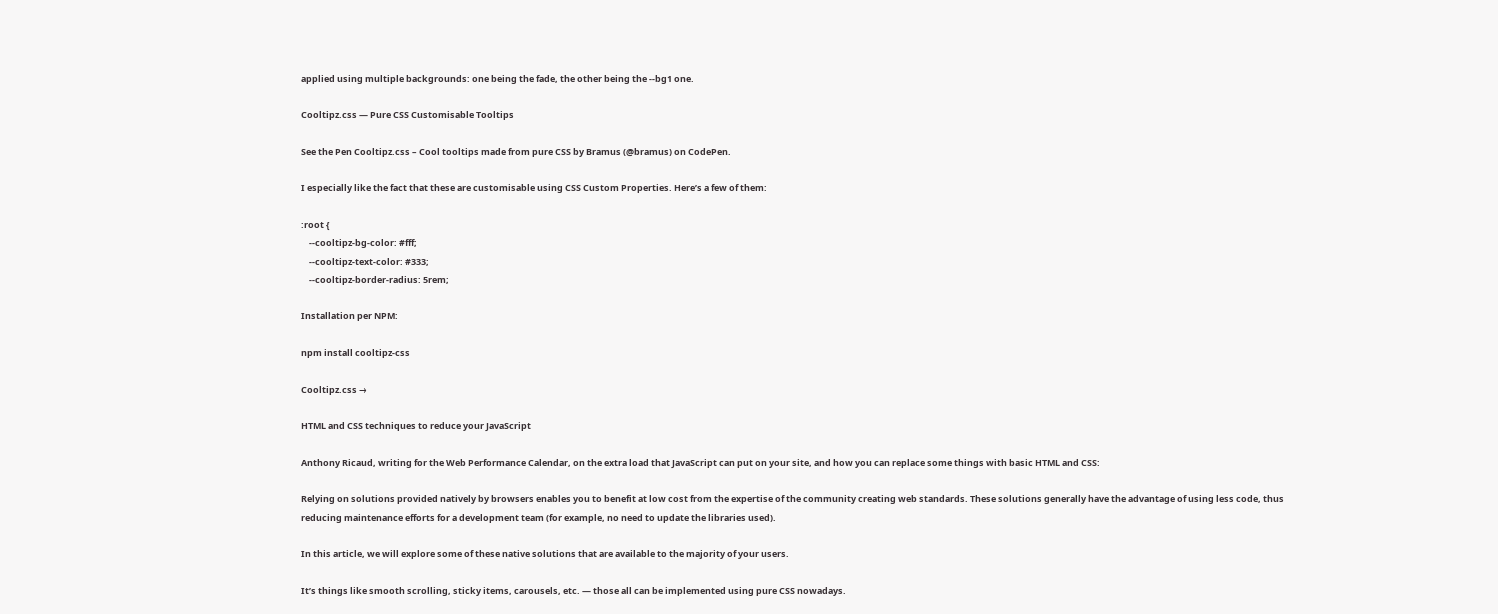applied using multiple backgrounds: one being the fade, the other being the --bg1 one.

Cooltipz.css — Pure CSS Customisable Tooltips

See the Pen Cooltipz.css – Cool tooltips made from pure CSS by Bramus (@bramus) on CodePen.

I especially like the fact that these are customisable using CSS Custom Properties. Here’s a few of them:

:root {
    --cooltipz-bg-color: #fff;
    --cooltipz-text-color: #333;
    --cooltipz-border-radius: 5rem;

Installation per NPM:

npm install cooltipz-css

Cooltipz.css →

HTML and CSS techniques to reduce your JavaScript

Anthony Ricaud, writing for the Web Performance Calendar, on the extra load that JavaScript can put on your site, and how you can replace some things with basic HTML and CSS:

Relying on solutions provided natively by browsers enables you to benefit at low cost from the expertise of the community creating web standards. These solutions generally have the advantage of using less code, thus reducing maintenance efforts for a development team (for example, no need to update the libraries used).

In this article, we will explore some of these native solutions that are available to the majority of your users.

It’s things like smooth scrolling, sticky items, carousels, etc. — those all can be implemented using pure CSS nowadays.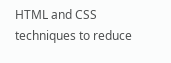HTML and CSS techniques to reduce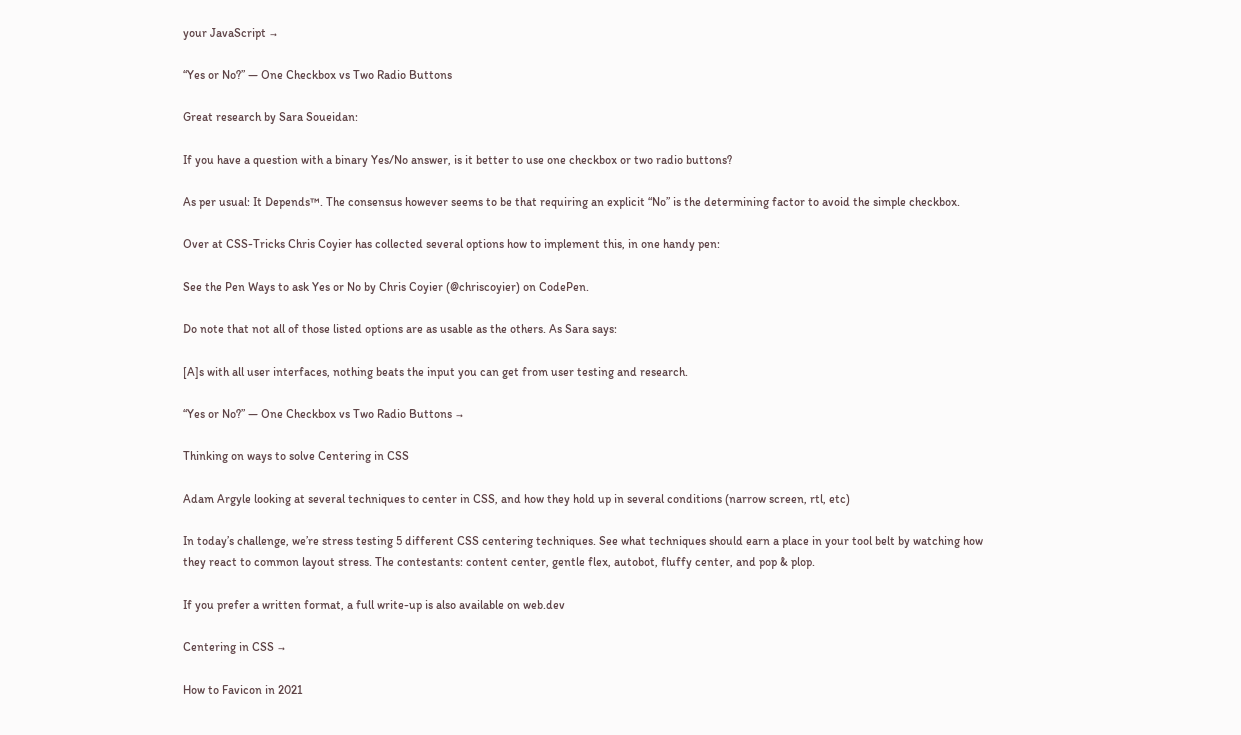your JavaScript →

“Yes or No?” — One Checkbox vs Two Radio Buttons

Great research by Sara Soueidan:

If you have a question with a binary Yes/No answer, is it better to use one checkbox or two radio buttons?

As per usual: It Depends™. The consensus however seems to be that requiring an explicit “No” is the determining factor to avoid the simple checkbox.

Over at CSS-Tricks Chris Coyier has collected several options how to implement this, in one handy pen:

See the Pen Ways to ask Yes or No by Chris Coyier (@chriscoyier) on CodePen.

Do note that not all of those listed options are as usable as the others. As Sara says:

[A]s with all user interfaces, nothing beats the input you can get from user testing and research.

“Yes or No?” — One Checkbox vs Two Radio Buttons →

Thinking on ways to solve Centering in CSS

Adam Argyle looking at several techniques to center in CSS, and how they hold up in several conditions (narrow screen, rtl, etc)

In today’s challenge, we’re stress testing 5 different CSS centering techniques. See what techniques should earn a place in your tool belt by watching how they react to common layout stress. The contestants: content center, gentle flex, autobot, fluffy center, and pop & plop.

If you prefer a written format, a full write-up is also available on web.dev

Centering in CSS →

How to Favicon in 2021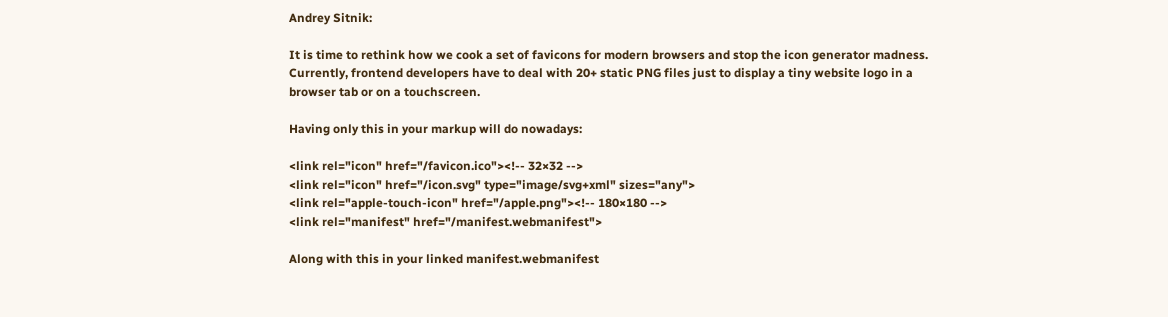Andrey Sitnik:

It is time to rethink how we cook a set of favicons for modern browsers and stop the icon generator madness. Currently, frontend developers have to deal with 20+ static PNG files just to display a tiny website logo in a browser tab or on a touchscreen.

Having only this in your markup will do nowadays:

<link rel="icon" href="/favicon.ico"><!-- 32×32 -->
<link rel="icon" href="/icon.svg" type="image/svg+xml" sizes="any">
<link rel="apple-touch-icon" href="/apple.png"><!-- 180×180 -->
<link rel="manifest" href="/manifest.webmanifest">

Along with this in your linked manifest.webmanifest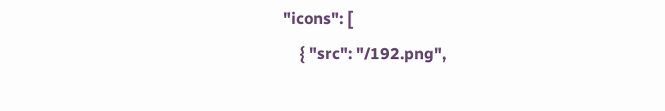"icons": [
    { "src": "/192.png",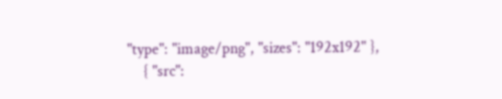"type": "image/png", "sizes": "192x192" },
    { "src":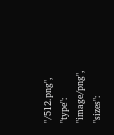"/512.png", "type": "image/png", "sizes":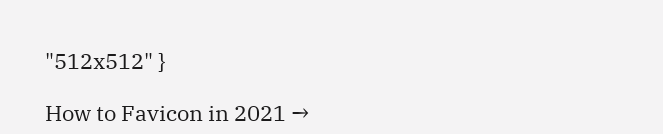"512x512" }

How to Favicon in 2021 →